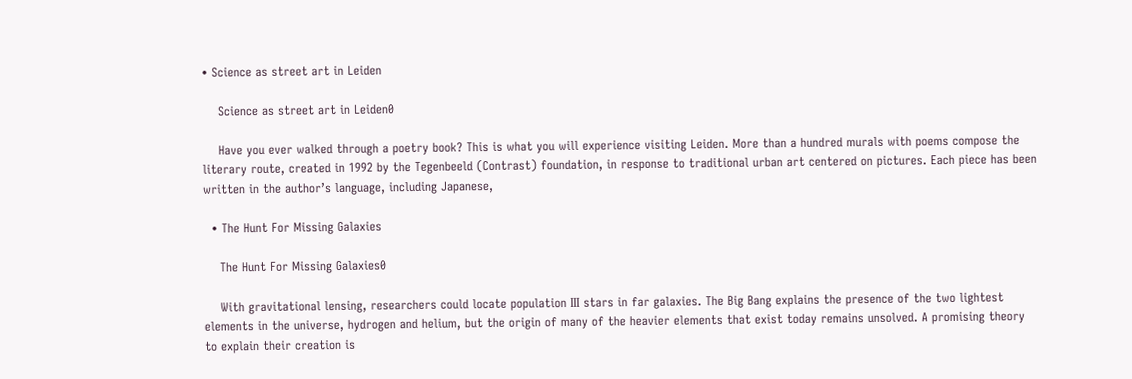• Science as street art in Leiden

    Science as street art in Leiden0

    Have you ever walked through a poetry book? This is what you will experience visiting Leiden. More than a hundred murals with poems compose the literary route, created in 1992 by the Tegenbeeld (Contrast) foundation, in response to traditional urban art centered on pictures. Each piece has been written in the author’s language, including Japanese,

  • The Hunt For Missing Galaxies

    The Hunt For Missing Galaxies0

    With gravitational lensing, researchers could locate population III stars in far galaxies. The Big Bang explains the presence of the two lightest elements in the universe, hydrogen and helium, but the origin of many of the heavier elements that exist today remains unsolved. A promising theory to explain their creation is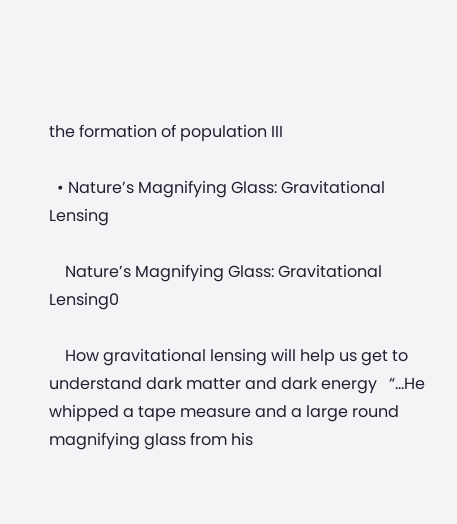the formation of population III

  • Nature’s Magnifying Glass: Gravitational Lensing

    Nature’s Magnifying Glass: Gravitational Lensing0

    How gravitational lensing will help us get to understand dark matter and dark energy   “…He whipped a tape measure and a large round magnifying glass from his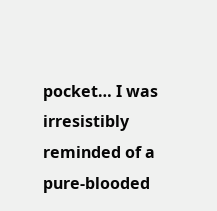pocket… I was irresistibly reminded of a pure-blooded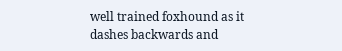well trained foxhound as it dashes backwards and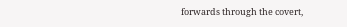forwards through the covert,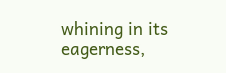whining in its eagerness,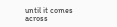until it comes across